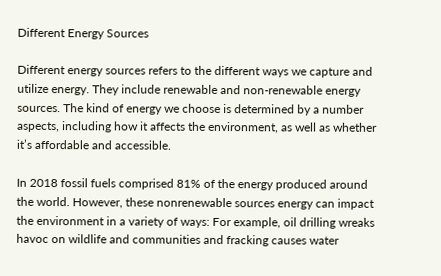Different Energy Sources

Different energy sources refers to the different ways we capture and utilize energy. They include renewable and non-renewable energy sources. The kind of energy we choose is determined by a number aspects, including how it affects the environment, as well as whether it’s affordable and accessible.

In 2018 fossil fuels comprised 81% of the energy produced around the world. However, these nonrenewable sources energy can impact the environment in a variety of ways: For example, oil drilling wreaks havoc on wildlife and communities and fracking causes water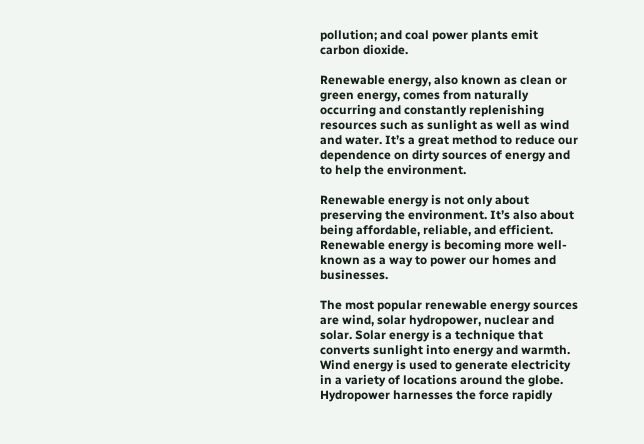pollution; and coal power plants emit carbon dioxide.

Renewable energy, also known as clean or green energy, comes from naturally occurring and constantly replenishing resources such as sunlight as well as wind and water. It’s a great method to reduce our dependence on dirty sources of energy and to help the environment.

Renewable energy is not only about preserving the environment. It’s also about being affordable, reliable, and efficient. Renewable energy is becoming more well-known as a way to power our homes and businesses.

The most popular renewable energy sources are wind, solar hydropower, nuclear and solar. Solar energy is a technique that converts sunlight into energy and warmth. Wind energy is used to generate electricity in a variety of locations around the globe. Hydropower harnesses the force rapidly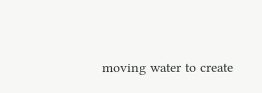moving water to create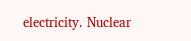electricity. Nuclear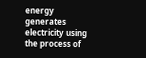energy generates electricity using the process of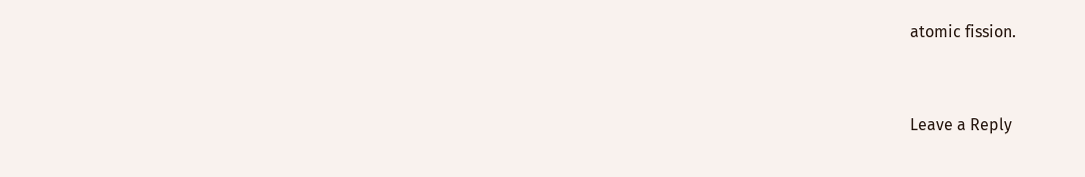atomic fission.


Leave a Reply